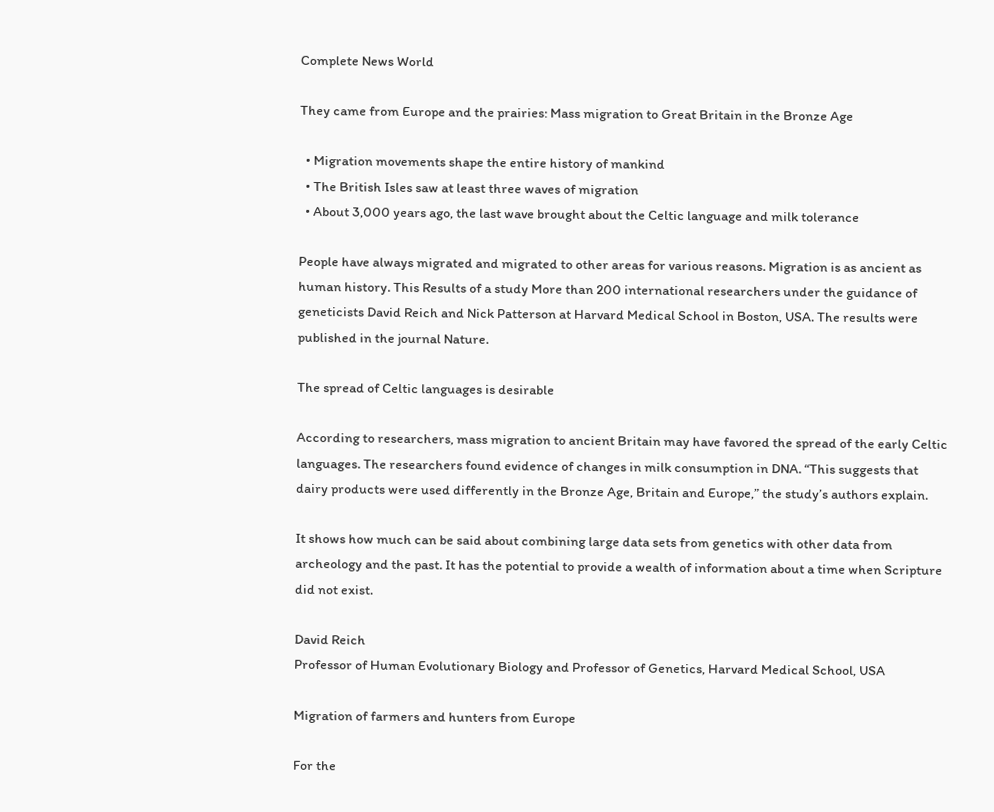Complete News World

They came from Europe and the prairies: Mass migration to Great Britain in the Bronze Age

  • Migration movements shape the entire history of mankind
  • The British Isles saw at least three waves of migration
  • About 3,000 years ago, the last wave brought about the Celtic language and milk tolerance

People have always migrated and migrated to other areas for various reasons. Migration is as ancient as human history. This Results of a study More than 200 international researchers under the guidance of geneticists David Reich and Nick Patterson at Harvard Medical School in Boston, USA. The results were published in the journal Nature.

The spread of Celtic languages is desirable

According to researchers, mass migration to ancient Britain may have favored the spread of the early Celtic languages. The researchers found evidence of changes in milk consumption in DNA. “This suggests that dairy products were used differently in the Bronze Age, Britain and Europe,” the study’s authors explain.

It shows how much can be said about combining large data sets from genetics with other data from archeology and the past. It has the potential to provide a wealth of information about a time when Scripture did not exist.

David Reich
Professor of Human Evolutionary Biology and Professor of Genetics, Harvard Medical School, USA

Migration of farmers and hunters from Europe

For the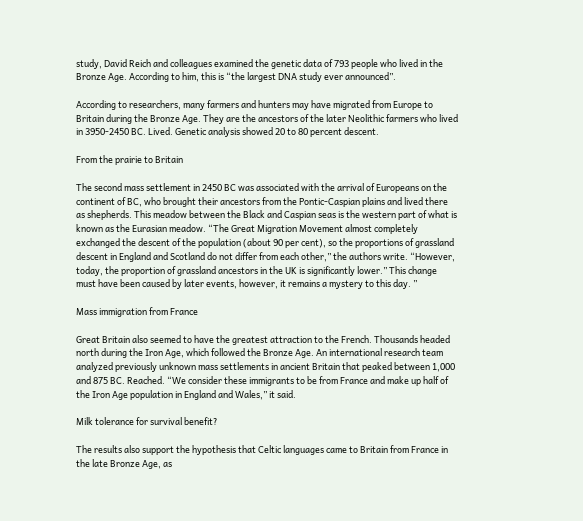study, David Reich and colleagues examined the genetic data of 793 people who lived in the Bronze Age. According to him, this is “the largest DNA study ever announced”.

According to researchers, many farmers and hunters may have migrated from Europe to Britain during the Bronze Age. They are the ancestors of the later Neolithic farmers who lived in 3950-2450 BC. Lived. Genetic analysis showed 20 to 80 percent descent.

From the prairie to Britain

The second mass settlement in 2450 BC was associated with the arrival of Europeans on the continent of BC, who brought their ancestors from the Pontic-Caspian plains and lived there as shepherds. This meadow between the Black and Caspian seas is the western part of what is known as the Eurasian meadow. “The Great Migration Movement almost completely exchanged the descent of the population (about 90 per cent), so the proportions of grassland descent in England and Scotland do not differ from each other,” the authors write. “However, today, the proportion of grassland ancestors in the UK is significantly lower.” This change must have been caused by later events, however, it remains a mystery to this day. ”

Mass immigration from France

Great Britain also seemed to have the greatest attraction to the French. Thousands headed north during the Iron Age, which followed the Bronze Age. An international research team analyzed previously unknown mass settlements in ancient Britain that peaked between 1,000 and 875 BC. Reached. “We consider these immigrants to be from France and make up half of the Iron Age population in England and Wales,” it said.

Milk tolerance for survival benefit?

The results also support the hypothesis that Celtic languages came to Britain from France in the late Bronze Age, as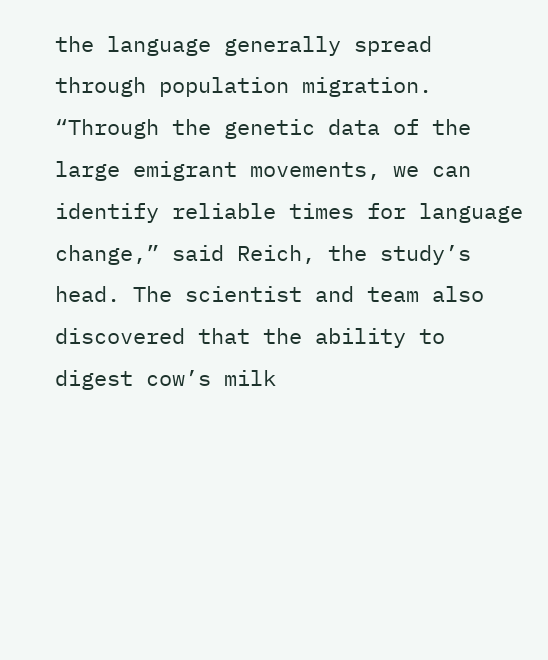the language generally spread through population migration. “Through the genetic data of the large emigrant movements, we can identify reliable times for language change,” said Reich, the study’s head. The scientist and team also discovered that the ability to digest cow’s milk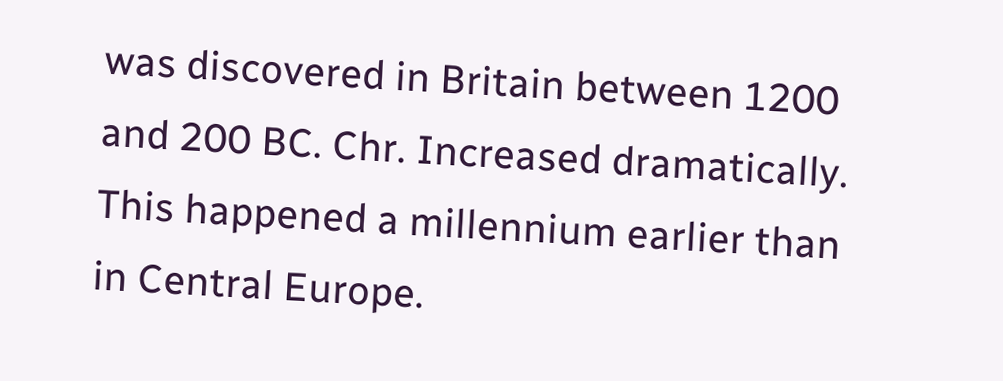was discovered in Britain between 1200 and 200 BC. Chr. Increased dramatically. This happened a millennium earlier than in Central Europe.